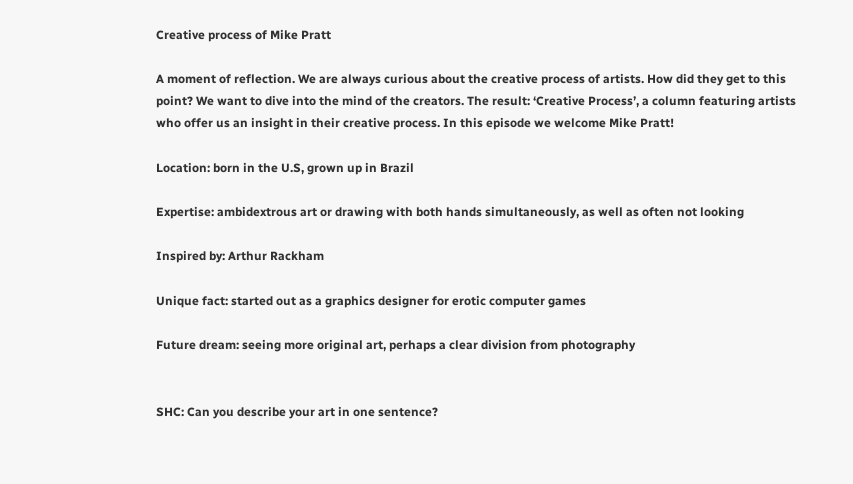Creative process of Mike Pratt

A moment of reflection. We are always curious about the creative process of artists. How did they get to this point? We want to dive into the mind of the creators. The result: ‘Creative Process’, a column featuring artists who offer us an insight in their creative process. In this episode we welcome Mike Pratt!

Location: born in the U.S, grown up in Brazil

Expertise: ambidextrous art or drawing with both hands simultaneously, as well as often not looking

Inspired by: Arthur Rackham

Unique fact: started out as a graphics designer for erotic computer games

Future dream: seeing more original art, perhaps a clear division from photography


SHC: Can you describe your art in one sentence?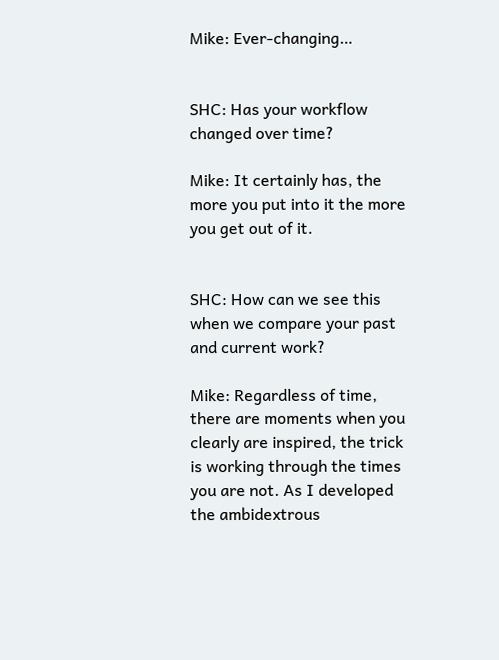Mike: Ever-changing…


SHC: Has your workflow changed over time?

Mike: It certainly has, the more you put into it the more you get out of it.


SHC: How can we see this when we compare your past and current work?

Mike: Regardless of time, there are moments when you clearly are inspired, the trick is working through the times you are not. As I developed the ambidextrous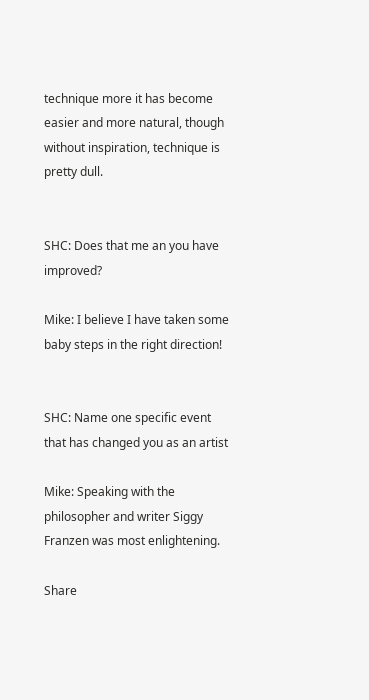technique more it has become easier and more natural, though without inspiration, technique is pretty dull.


SHC: Does that me an you have improved?

Mike: I believe I have taken some baby steps in the right direction!


SHC: Name one specific event that has changed you as an artist

Mike: Speaking with the philosopher and writer Siggy Franzen was most enlightening.

Share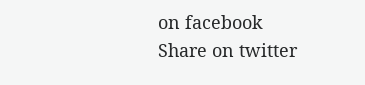on facebook
Share on twitter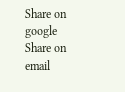Share on google
Share on email